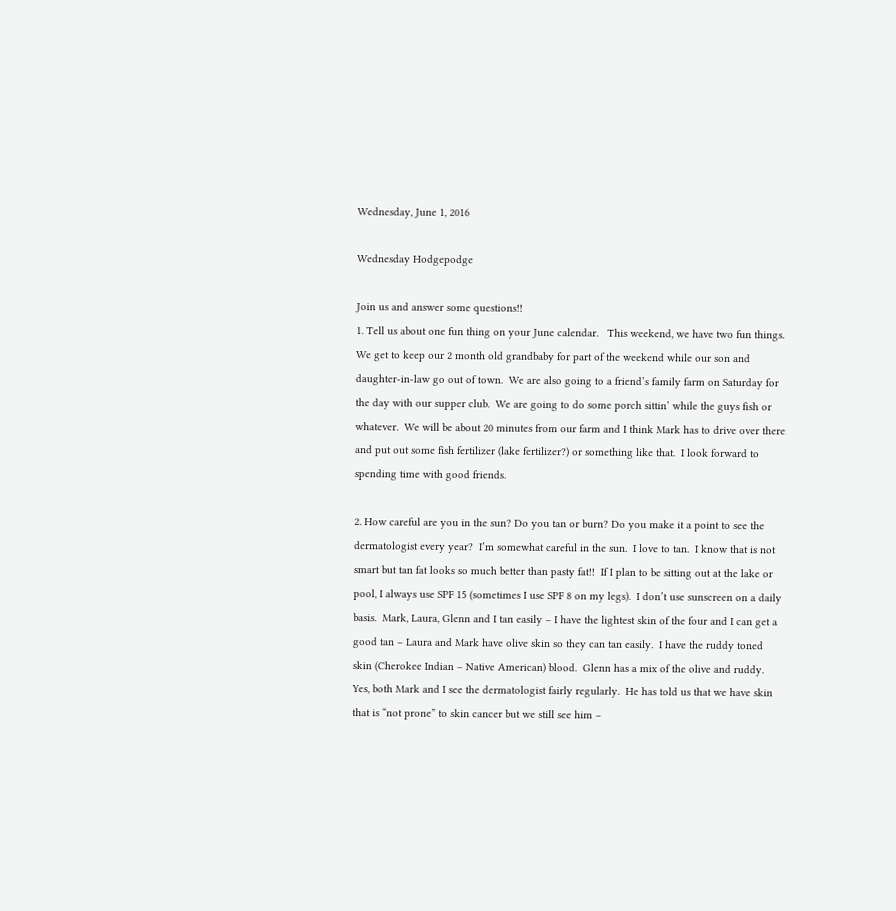Wednesday, June 1, 2016

Wednesday Hodgepodge

Join us and answer some questions!!
1. Tell us about one fun thing on your June calendar.   This weekend, we have two fun things.  We get to keep our 2 month old grandbaby for part of the weekend while our son and daughter-in-law go out of town.  We are also going to a friend’s family farm on Saturday for the day with our supper club.  We are going to do some porch sittin’ while the guys fish or whatever.  We will be about 20 minutes from our farm and I think Mark has to drive over there and put out some fish fertilizer (lake fertilizer?) or something like that.  I look forward to spending time with good friends.

2. How careful are you in the sun? Do you tan or burn? Do you make it a point to see the dermatologist every year?  I’m somewhat careful in the sun.  I love to tan.  I know that is not smart but tan fat looks so much better than pasty fat!!  If I plan to be sitting out at the lake or pool, I always use SPF 15 (sometimes I use SPF 8 on my legs).  I don’t use sunscreen on a daily basis.  Mark, Laura, Glenn and I tan easily – I have the lightest skin of the four and I can get a good tan – Laura and Mark have olive skin so they can tan easily.  I have the ruddy toned skin (Cherokee Indian – Native American) blood.  Glenn has a mix of the olive and ruddy.  Yes, both Mark and I see the dermatologist fairly regularly.  He has told us that we have skin that is “not prone” to skin cancer but we still see him –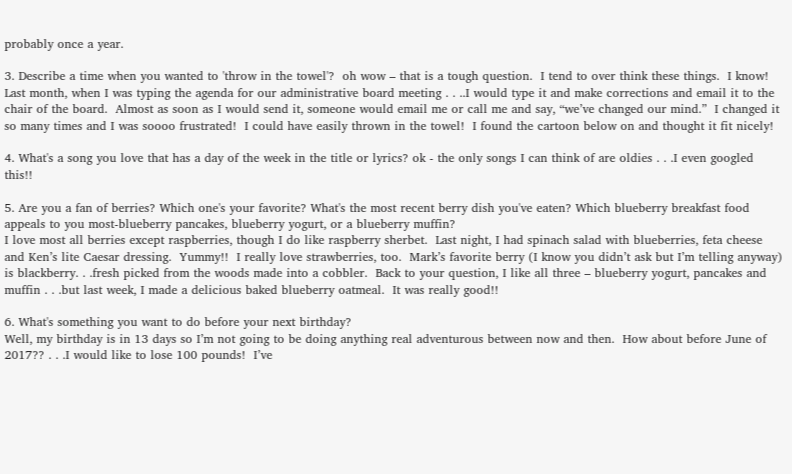probably once a year.

3. Describe a time when you wanted to 'throw in the towel'?  oh wow – that is a tough question.  I tend to over think these things.  I know!  Last month, when I was typing the agenda for our administrative board meeting . . ..I would type it and make corrections and email it to the chair of the board.  Almost as soon as I would send it, someone would email me or call me and say, “we’ve changed our mind.”  I changed it so many times and I was soooo frustrated!  I could have easily thrown in the towel!  I found the cartoon below on and thought it fit nicely!

4. What's a song you love that has a day of the week in the title or lyrics? ok - the only songs I can think of are oldies . . .I even googled this!!

5. Are you a fan of berries? Which one's your favorite? What's the most recent berry dish you've eaten? Which blueberry breakfast food appeals to you most-blueberry pancakes, blueberry yogurt, or a blueberry muffin?
I love most all berries except raspberries, though I do like raspberry sherbet.  Last night, I had spinach salad with blueberries, feta cheese and Ken’s lite Caesar dressing.  Yummy!!  I really love strawberries, too.  Mark’s favorite berry (I know you didn’t ask but I’m telling anyway) is blackberry. . .fresh picked from the woods made into a cobbler.  Back to your question, I like all three – blueberry yogurt, pancakes and muffin . . .but last week, I made a delicious baked blueberry oatmeal.  It was really good!!

6. What's something you want to do before your next birthday?
Well, my birthday is in 13 days so I’m not going to be doing anything real adventurous between now and then.  How about before June of 2017?? . . .I would like to lose 100 pounds!  I’ve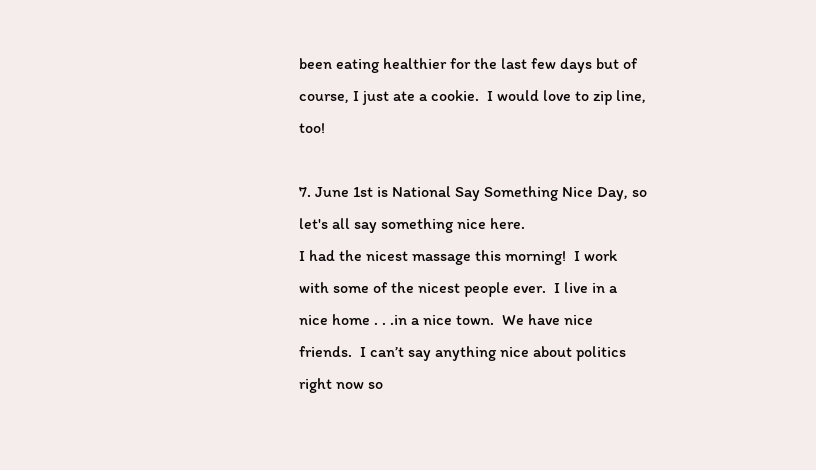been eating healthier for the last few days but of course, I just ate a cookie.  I would love to zip line, too!

7. June 1st is National Say Something Nice Day, so let's all say something nice here.
I had the nicest massage this morning!  I work with some of the nicest people ever.  I live in a nice home . . .in a nice town.  We have nice friends.  I can’t say anything nice about politics right now so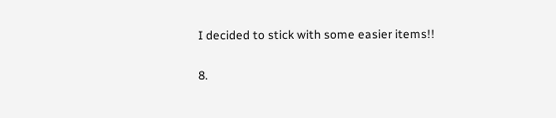I decided to stick with some easier items!!

8.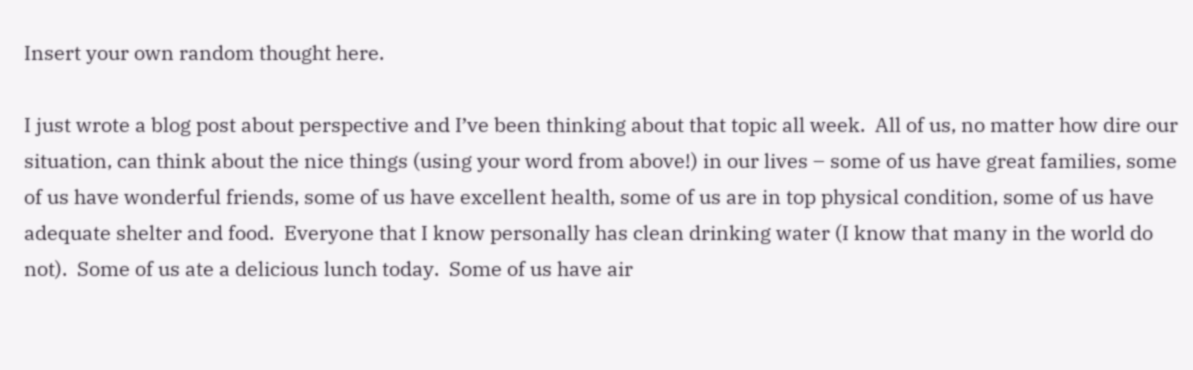Insert your own random thought here.

I just wrote a blog post about perspective and I’ve been thinking about that topic all week.  All of us, no matter how dire our situation, can think about the nice things (using your word from above!) in our lives – some of us have great families, some of us have wonderful friends, some of us have excellent health, some of us are in top physical condition, some of us have adequate shelter and food.  Everyone that I know personally has clean drinking water (I know that many in the world do not).  Some of us ate a delicious lunch today.  Some of us have air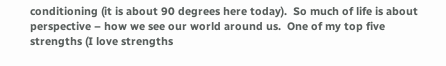conditioning (it is about 90 degrees here today).  So much of life is about perspective – how we see our world around us.  One of my top five strengths (I love strengths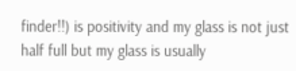finder!!) is positivity and my glass is not just half full but my glass is usually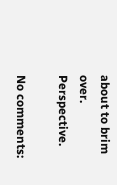about to brim over.  Perspective.

No comments: